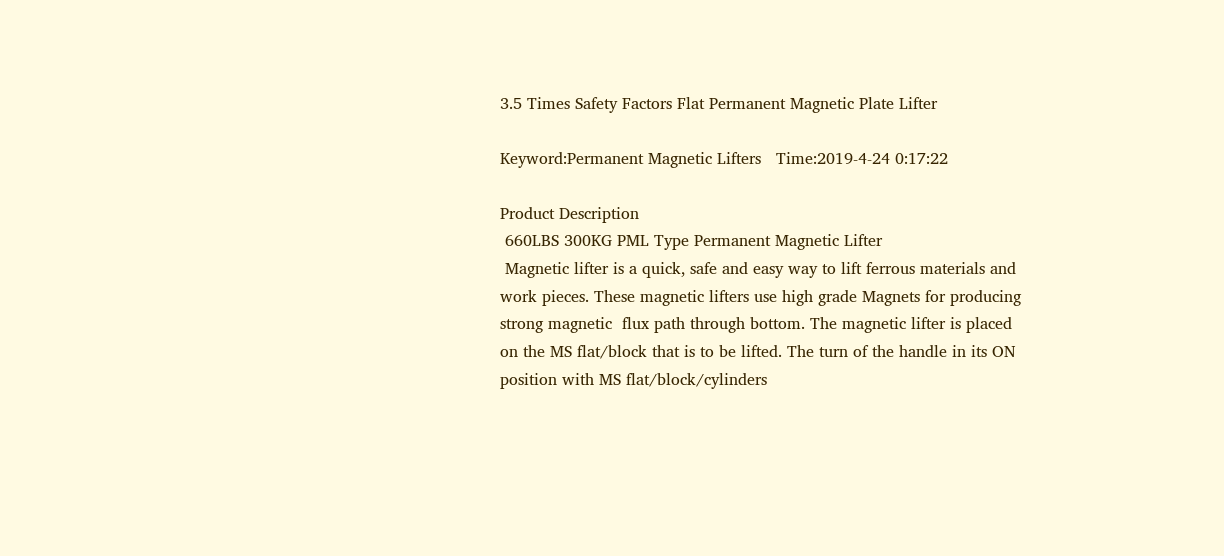3.5 Times Safety Factors Flat Permanent Magnetic Plate Lifter

Keyword:Permanent Magnetic Lifters   Time:2019-4-24 0:17:22

Product Description
 660LBS 300KG PML Type Permanent Magnetic Lifter
 Magnetic lifter is a quick, safe and easy way to lift ferrous materials and work pieces. These magnetic lifters use high grade Magnets for producing strong magnetic  flux path through bottom. The magnetic lifter is placed on the MS flat/block that is to be lifted. The turn of the handle in its ON position with MS flat/block/cylinders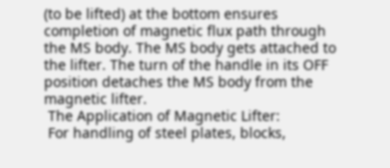(to be lifted) at the bottom ensures completion of magnetic flux path through the MS body. The MS body gets attached to the lifter. The turn of the handle in its OFF position detaches the MS body from the magnetic lifter.
 The Application of Magnetic Lifter:
 For handling of steel plates, blocks,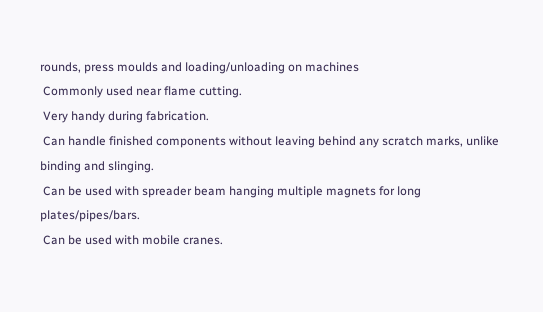rounds, press moulds and loading/unloading on machines
 Commonly used near flame cutting.
 Very handy during fabrication.
 Can handle finished components without leaving behind any scratch marks, unlike binding and slinging.
 Can be used with spreader beam hanging multiple magnets for long plates/pipes/bars.
 Can be used with mobile cranes.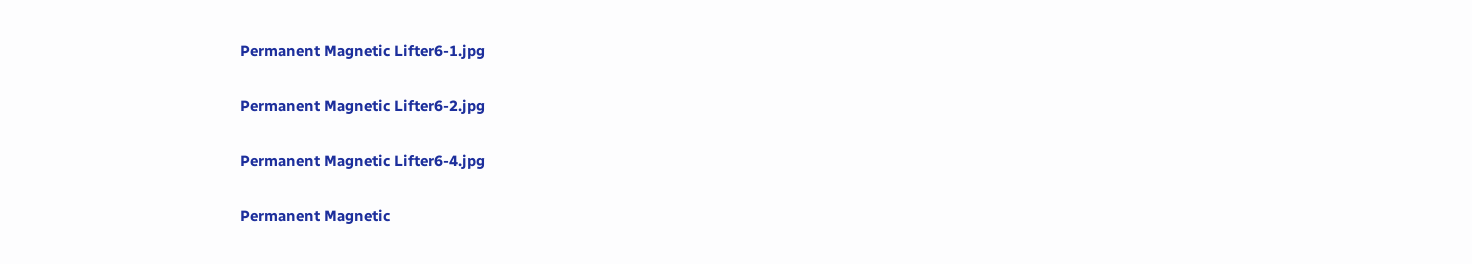Permanent Magnetic Lifter6-1.jpg

Permanent Magnetic Lifter6-2.jpg

Permanent Magnetic Lifter6-4.jpg

Permanent Magnetic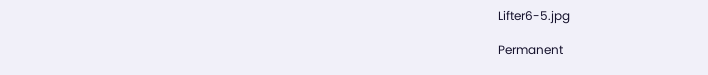Lifter6-5.jpg

Permanent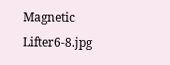Magnetic Lifter6-8.jpg